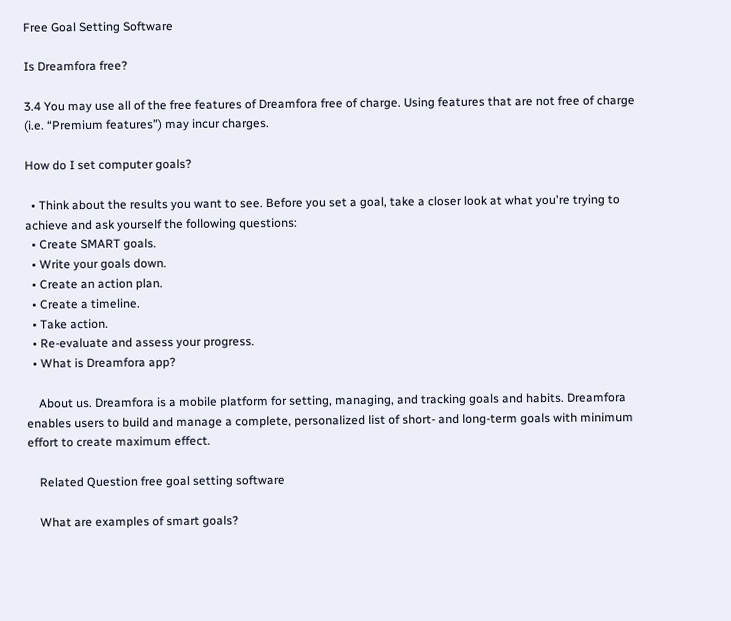Free Goal Setting Software

Is Dreamfora free?

3.4 You may use all of the free features of Dreamfora free of charge. Using features that are not free of charge (i.e. “Premium features”) may incur charges.

How do I set computer goals?

  • Think about the results you want to see. Before you set a goal, take a closer look at what you're trying to achieve and ask yourself the following questions:
  • Create SMART goals.
  • Write your goals down.
  • Create an action plan.
  • Create a timeline.
  • Take action.
  • Re-evaluate and assess your progress.
  • What is Dreamfora app?

    About us. Dreamfora is a mobile platform for setting, managing, and tracking goals and habits. Dreamfora enables users to build and manage a complete, personalized list of short- and long-term goals with minimum effort to create maximum effect.

    Related Question free goal setting software

    What are examples of smart goals?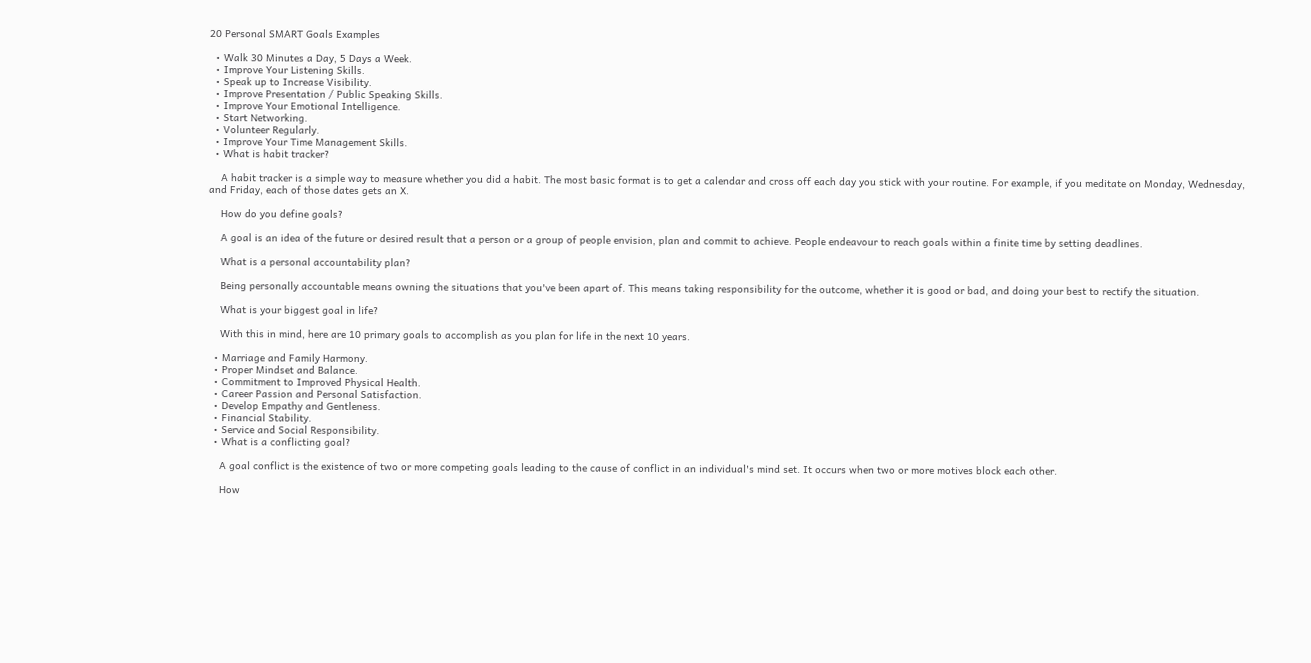20 Personal SMART Goals Examples

  • Walk 30 Minutes a Day, 5 Days a Week.
  • Improve Your Listening Skills.
  • Speak up to Increase Visibility.
  • Improve Presentation / Public Speaking Skills.
  • Improve Your Emotional Intelligence.
  • Start Networking.
  • Volunteer Regularly.
  • Improve Your Time Management Skills.
  • What is habit tracker?

    A habit tracker is a simple way to measure whether you did a habit. The most basic format is to get a calendar and cross off each day you stick with your routine. For example, if you meditate on Monday, Wednesday, and Friday, each of those dates gets an X.

    How do you define goals?

    A goal is an idea of the future or desired result that a person or a group of people envision, plan and commit to achieve. People endeavour to reach goals within a finite time by setting deadlines.

    What is a personal accountability plan?

    Being personally accountable means owning the situations that you've been apart of. This means taking responsibility for the outcome, whether it is good or bad, and doing your best to rectify the situation.

    What is your biggest goal in life?

    With this in mind, here are 10 primary goals to accomplish as you plan for life in the next 10 years.

  • Marriage and Family Harmony.
  • Proper Mindset and Balance.
  • Commitment to Improved Physical Health.
  • Career Passion and Personal Satisfaction.
  • Develop Empathy and Gentleness.
  • Financial Stability.
  • Service and Social Responsibility.
  • What is a conflicting goal?

    A goal conflict is the existence of two or more competing goals leading to the cause of conflict in an individual's mind set. It occurs when two or more motives block each other.

    How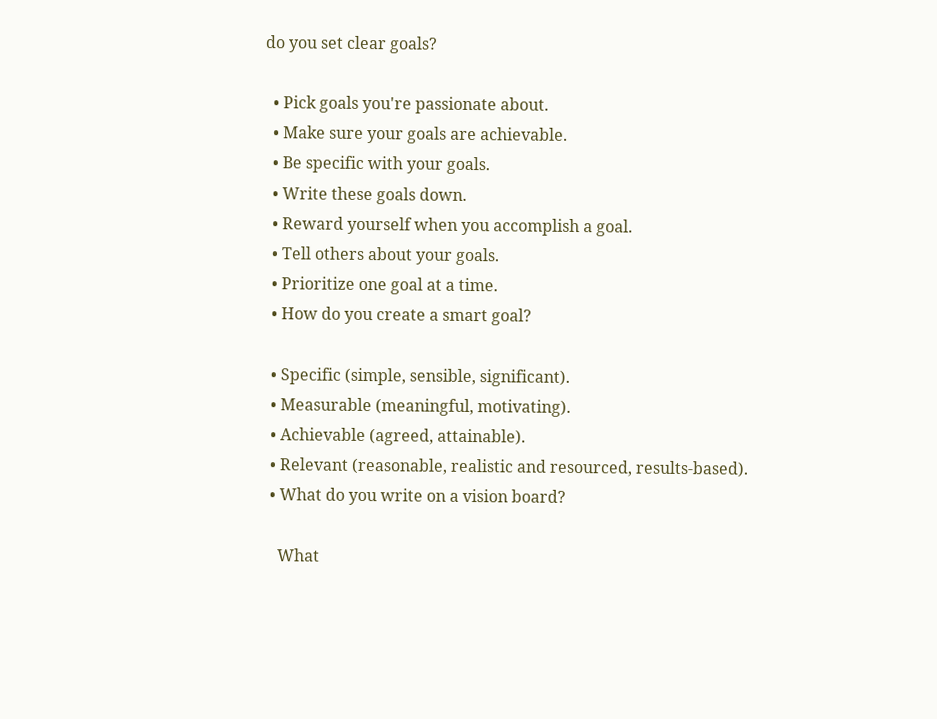do you set clear goals?

  • Pick goals you're passionate about.
  • Make sure your goals are achievable.
  • Be specific with your goals.
  • Write these goals down.
  • Reward yourself when you accomplish a goal.
  • Tell others about your goals.
  • Prioritize one goal at a time.
  • How do you create a smart goal?

  • Specific (simple, sensible, significant).
  • Measurable (meaningful, motivating).
  • Achievable (agreed, attainable).
  • Relevant (reasonable, realistic and resourced, results-based).
  • What do you write on a vision board?

    What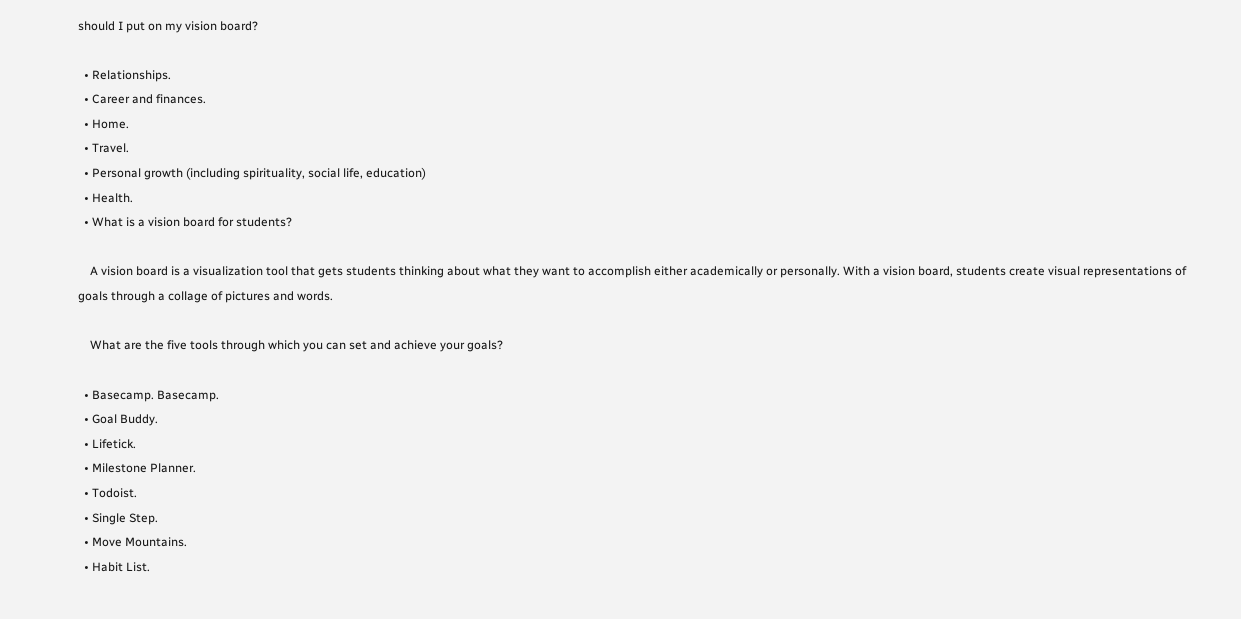should I put on my vision board?

  • Relationships.
  • Career and finances.
  • Home.
  • Travel.
  • Personal growth (including spirituality, social life, education)
  • Health.
  • What is a vision board for students?

    A vision board is a visualization tool that gets students thinking about what they want to accomplish either academically or personally. With a vision board, students create visual representations of goals through a collage of pictures and words.

    What are the five tools through which you can set and achieve your goals?

  • Basecamp. Basecamp.
  • Goal Buddy.
  • Lifetick.
  • Milestone Planner.
  • Todoist.
  • Single Step.
  • Move Mountains.
  • Habit List.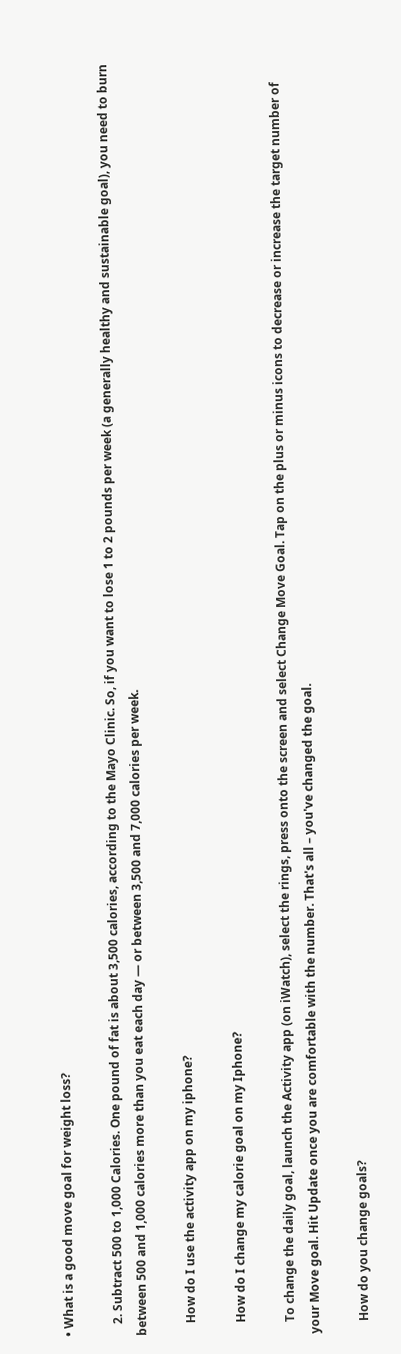• What is a good move goal for weight loss?

    2. Subtract 500 to 1,000 Calories. One pound of fat is about 3,500 calories, according to the Mayo Clinic. So, if you want to lose 1 to 2 pounds per week (a generally healthy and sustainable goal), you need to burn between 500 and 1,000 calories more than you eat each day — or between 3,500 and 7,000 calories per week.

    How do I use the activity app on my iphone?

    How do I change my calorie goal on my Iphone?

    To change the daily goal, launch the Activity app (on iWatch), select the rings, press onto the screen and select Change Move Goal. Tap on the plus or minus icons to decrease or increase the target number of your Move goal. Hit Update once you are comfortable with the number. That's all – you've changed the goal.

    How do you change goals?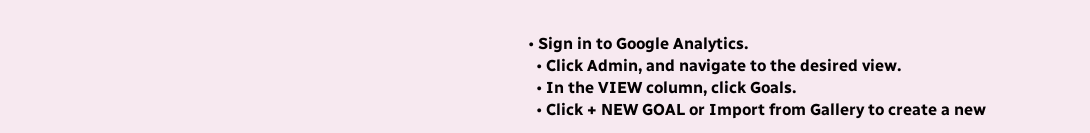• Sign in to Google Analytics.
  • Click Admin, and navigate to the desired view.
  • In the VIEW column, click Goals.
  • Click + NEW GOAL or Import from Gallery to create a new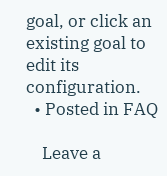goal, or click an existing goal to edit its configuration.
  • Posted in FAQ

    Leave a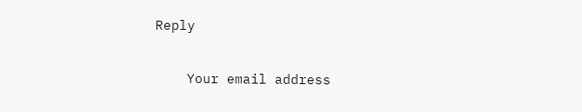Reply

    Your email address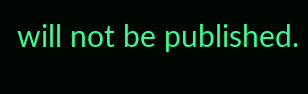will not be published.